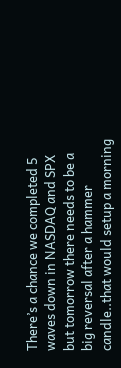There’s a chance we completed 5 waves down in NASDAQ and SPX but tomorrow there needs to be a big reversal after a hammer candle..that would setup a morning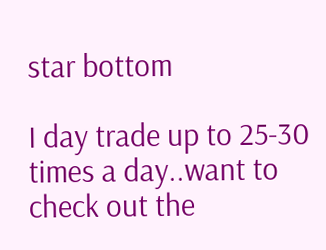star bottom

I day trade up to 25-30 times a day..want to check out the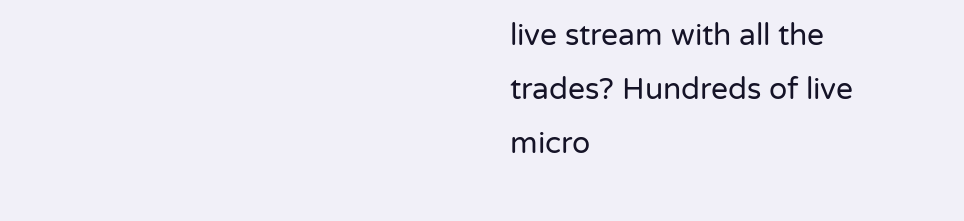live stream with all the trades? Hundreds of live micro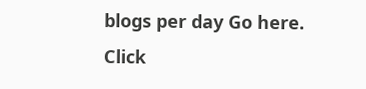blogs per day Go here. Click